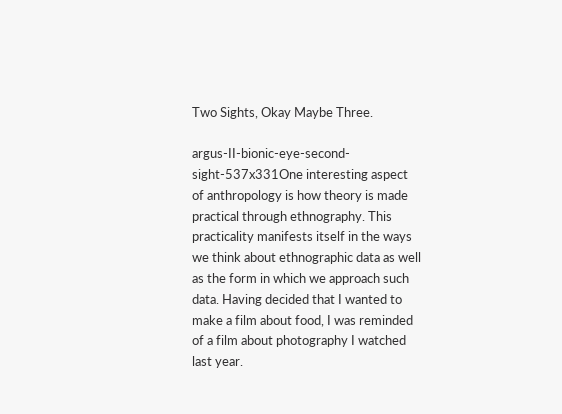Two Sights, Okay Maybe Three.

argus-II-bionic-eye-second-sight-537x331One interesting aspect of anthropology is how theory is made practical through ethnography. This practicality manifests itself in the ways we think about ethnographic data as well as the form in which we approach such data. Having decided that I wanted to make a film about food, I was reminded of a film about photography I watched last year.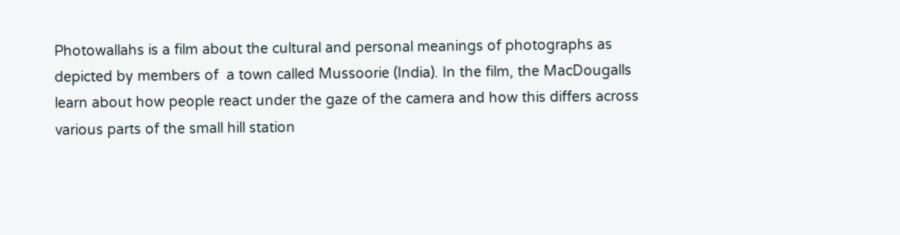Photowallahs is a film about the cultural and personal meanings of photographs as depicted by members of  a town called Mussoorie (India). In the film, the MacDougalls learn about how people react under the gaze of the camera and how this differs across various parts of the small hill station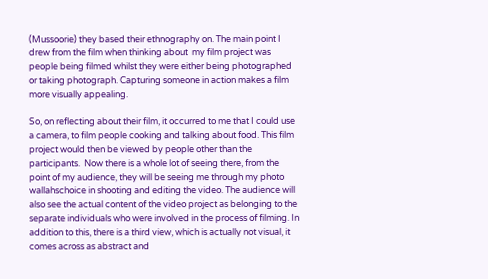(Mussoorie) they based their ethnography on. The main point I drew from the film when thinking about  my film project was people being filmed whilst they were either being photographed or taking photograph. Capturing someone in action makes a film more visually appealing.

So, on reflecting about their film, it occurred to me that I could use a camera, to film people cooking and talking about food. This film project would then be viewed by people other than the participants.  Now there is a whole lot of seeing there, from the point of my audience, they will be seeing me through my photo wallahschoice in shooting and editing the video. The audience will also see the actual content of the video project as belonging to the separate individuals who were involved in the process of filming. In addition to this, there is a third view, which is actually not visual, it comes across as abstract and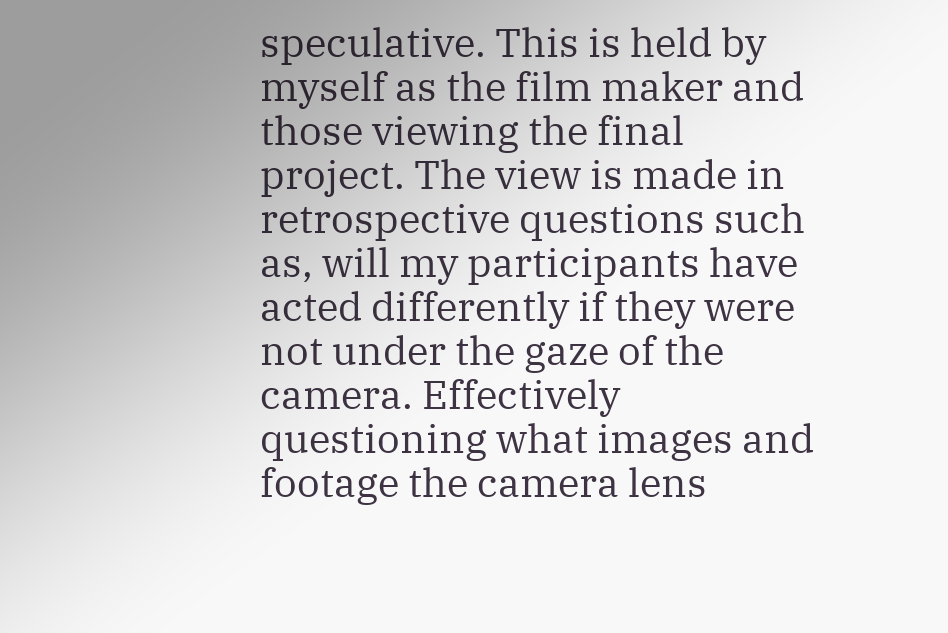speculative. This is held by myself as the film maker and those viewing the final project. The view is made in retrospective questions such as, will my participants have acted differently if they were not under the gaze of the camera. Effectively questioning what images and footage the camera lens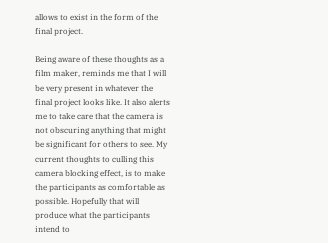allows to exist in the form of the final project.

Being aware of these thoughts as a film maker, reminds me that I will be very present in whatever the final project looks like. It also alerts me to take care that the camera is not obscuring anything that might be significant for others to see. My current thoughts to culling this camera blocking effect, is to make the participants as comfortable as possible. Hopefully that will produce what the participants intend to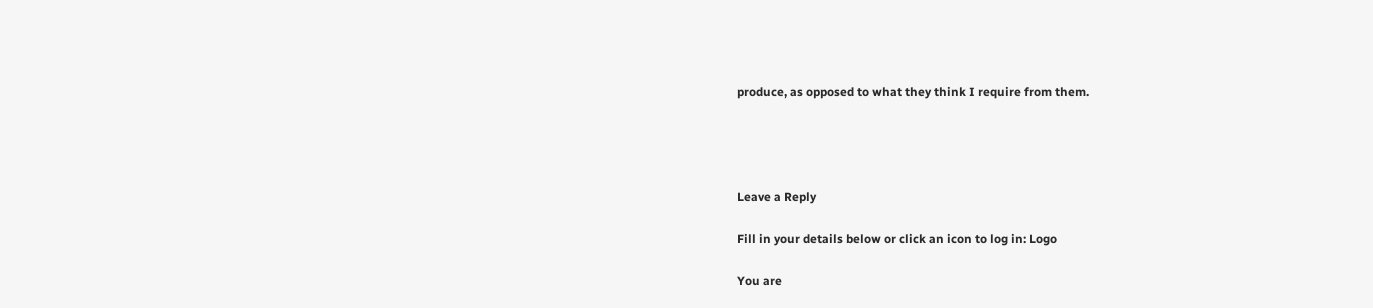produce, as opposed to what they think I require from them.




Leave a Reply

Fill in your details below or click an icon to log in: Logo

You are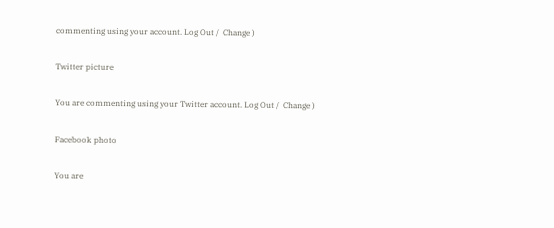commenting using your account. Log Out /  Change )

Twitter picture

You are commenting using your Twitter account. Log Out /  Change )

Facebook photo

You are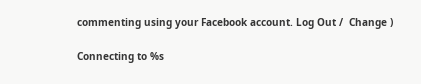commenting using your Facebook account. Log Out /  Change )

Connecting to %s